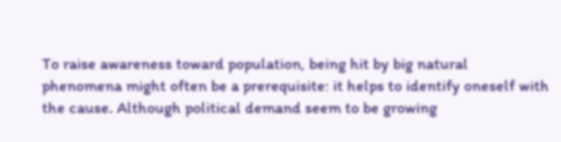To raise awareness toward population, being hit by big natural phenomena might often be a prerequisite: it helps to identify oneself with the cause. Although political demand seem to be growing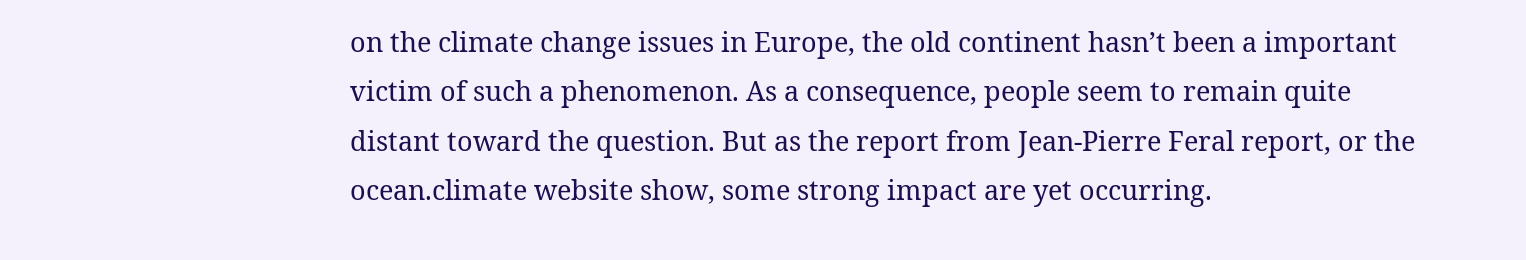on the climate change issues in Europe, the old continent hasn’t been a important victim of such a phenomenon. As a consequence, people seem to remain quite distant toward the question. But as the report from Jean-Pierre Feral report, or the ocean.climate website show, some strong impact are yet occurring.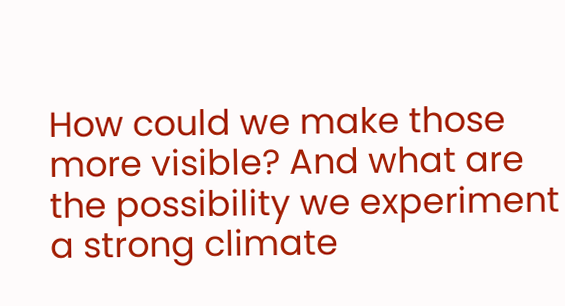How could we make those more visible? And what are the possibility we experiment a strong climate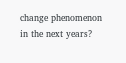change phenomenon in the next years?